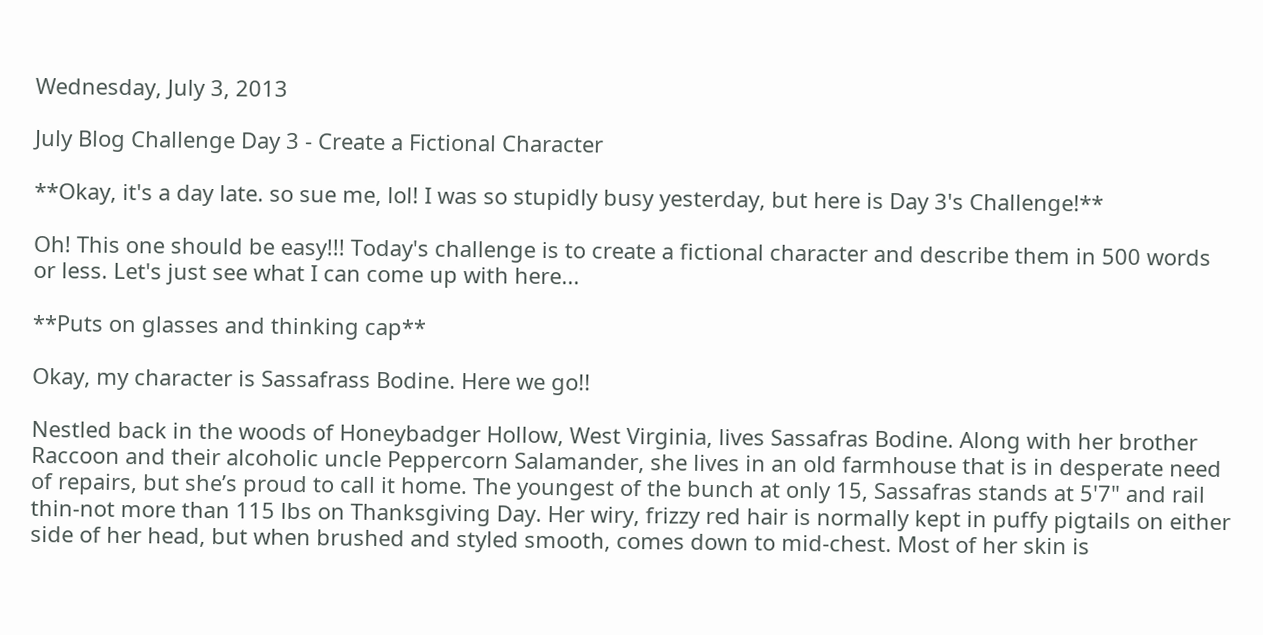Wednesday, July 3, 2013

July Blog Challenge Day 3 - Create a Fictional Character

**Okay, it's a day late. so sue me, lol! I was so stupidly busy yesterday, but here is Day 3's Challenge!**

Oh! This one should be easy!!! Today's challenge is to create a fictional character and describe them in 500 words or less. Let's just see what I can come up with here...

**Puts on glasses and thinking cap**

Okay, my character is Sassafrass Bodine. Here we go!!

Nestled back in the woods of Honeybadger Hollow, West Virginia, lives Sassafras Bodine. Along with her brother Raccoon and their alcoholic uncle Peppercorn Salamander, she lives in an old farmhouse that is in desperate need of repairs, but she’s proud to call it home. The youngest of the bunch at only 15, Sassafras stands at 5'7" and rail thin-not more than 115 lbs on Thanksgiving Day. Her wiry, frizzy red hair is normally kept in puffy pigtails on either side of her head, but when brushed and styled smooth, comes down to mid-chest. Most of her skin is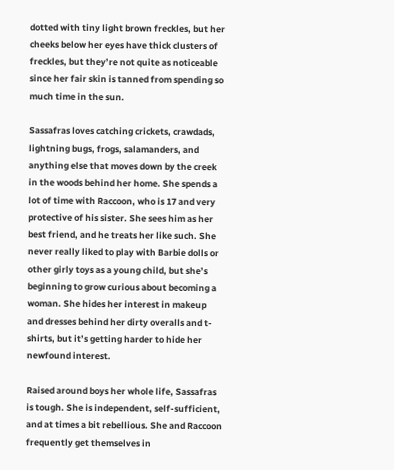dotted with tiny light brown freckles, but her cheeks below her eyes have thick clusters of freckles, but they’re not quite as noticeable since her fair skin is tanned from spending so much time in the sun.

Sassafras loves catching crickets, crawdads, lightning bugs, frogs, salamanders, and anything else that moves down by the creek in the woods behind her home. She spends a lot of time with Raccoon, who is 17 and very protective of his sister. She sees him as her best friend, and he treats her like such. She never really liked to play with Barbie dolls or other girly toys as a young child, but she’s beginning to grow curious about becoming a woman. She hides her interest in makeup and dresses behind her dirty overalls and t-shirts, but it’s getting harder to hide her newfound interest.

Raised around boys her whole life, Sassafras is tough. She is independent, self-sufficient, and at times a bit rebellious. She and Raccoon frequently get themselves in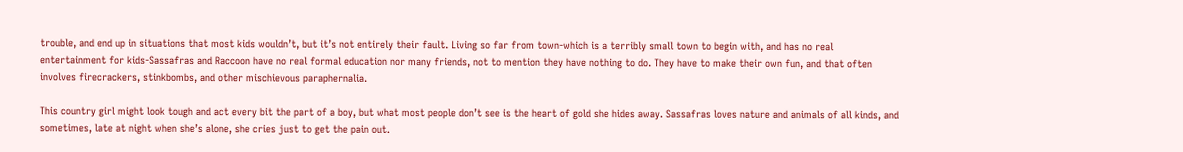trouble, and end up in situations that most kids wouldn’t, but it’s not entirely their fault. Living so far from town-which is a terribly small town to begin with, and has no real entertainment for kids-Sassafras and Raccoon have no real formal education nor many friends, not to mention they have nothing to do. They have to make their own fun, and that often involves firecrackers, stinkbombs, and other mischievous paraphernalia.

This country girl might look tough and act every bit the part of a boy, but what most people don’t see is the heart of gold she hides away. Sassafras loves nature and animals of all kinds, and sometimes, late at night when she’s alone, she cries just to get the pain out.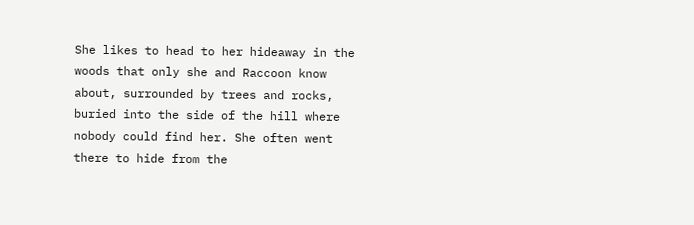She likes to head to her hideaway in the woods that only she and Raccoon know about, surrounded by trees and rocks, buried into the side of the hill where nobody could find her. She often went there to hide from the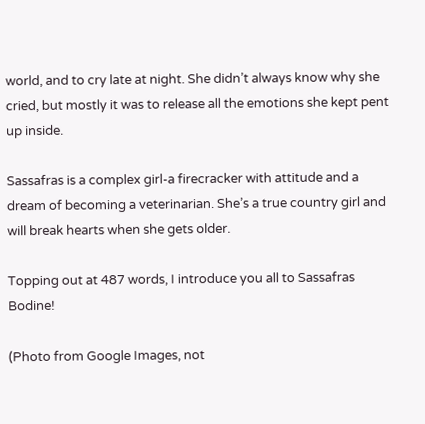world, and to cry late at night. She didn’t always know why she cried, but mostly it was to release all the emotions she kept pent up inside.

Sassafras is a complex girl-a firecracker with attitude and a dream of becoming a veterinarian. She’s a true country girl and will break hearts when she gets older.

Topping out at 487 words, I introduce you all to Sassafras Bodine!

(Photo from Google Images, not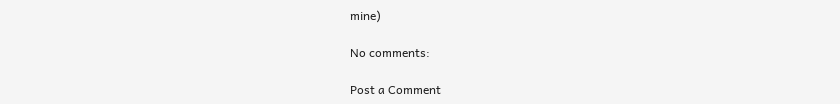mine)

No comments:

Post a Comment